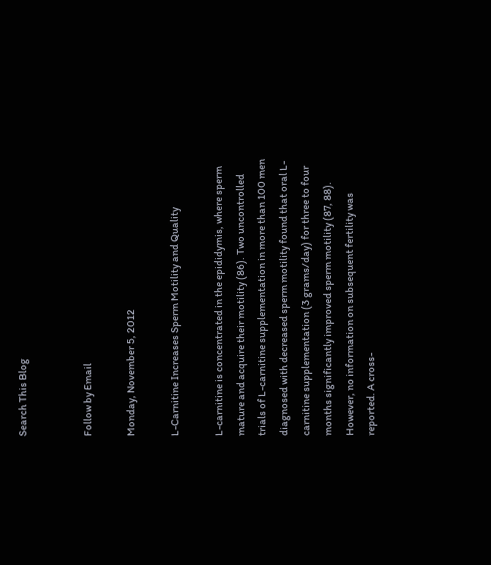Search This Blog


Follow by Email

Monday, November 5, 2012

L-Carnitine Increases Sperm Motility and Quality

L-carnitine is concentrated in the epididymis, where sperm mature and acquire their motility (86). Two uncontrolled trials of L-carnitine supplementation in more than 100 men diagnosed with decreased sperm motility found that oral L-carnitine supplementation (3 grams/day) for three to four months significantly improved sperm motility (87, 88). However, no information on subsequent fertility was reported. A cross-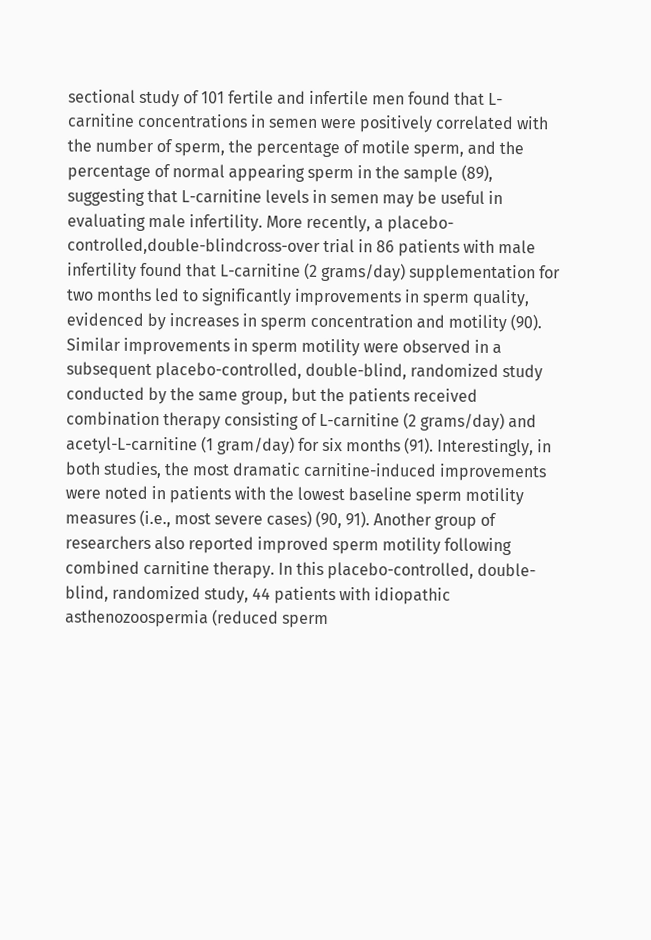sectional study of 101 fertile and infertile men found that L-carnitine concentrations in semen were positively correlated with the number of sperm, the percentage of motile sperm, and the percentage of normal appearing sperm in the sample (89), suggesting that L-carnitine levels in semen may be useful in evaluating male infertility. More recently, a placebo-controlled,double-blindcross-over trial in 86 patients with male infertility found that L-carnitine (2 grams/day) supplementation for two months led to significantly improvements in sperm quality, evidenced by increases in sperm concentration and motility (90). Similar improvements in sperm motility were observed in a subsequent placebo-controlled, double-blind, randomized study conducted by the same group, but the patients received combination therapy consisting of L-carnitine (2 grams/day) and acetyl-L-carnitine (1 gram/day) for six months (91). Interestingly, in both studies, the most dramatic carnitine-induced improvements were noted in patients with the lowest baseline sperm motility measures (i.e., most severe cases) (90, 91). Another group of researchers also reported improved sperm motility following combined carnitine therapy. In this placebo-controlled, double-blind, randomized study, 44 patients with idiopathic asthenozoospermia (reduced sperm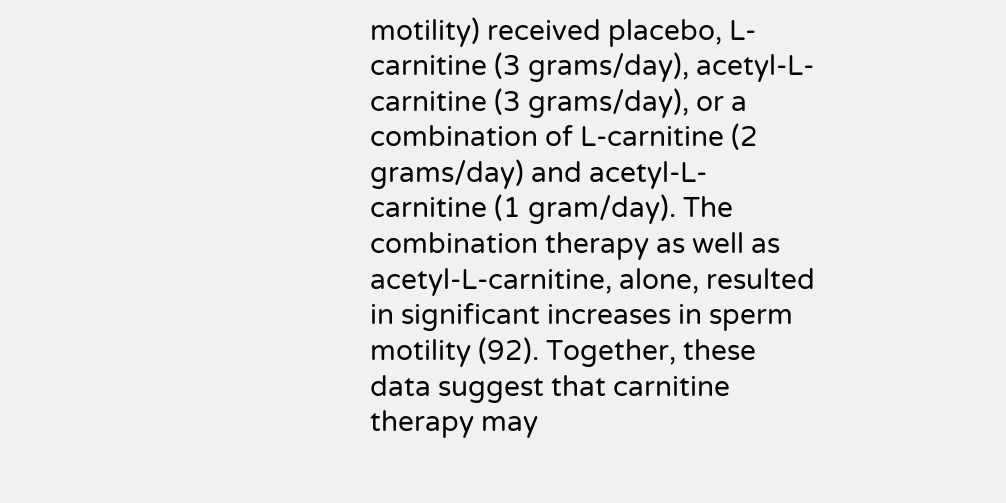motility) received placebo, L-carnitine (3 grams/day), acetyl-L-carnitine (3 grams/day), or a combination of L-carnitine (2 grams/day) and acetyl-L-carnitine (1 gram/day). The combination therapy as well as acetyl-L-carnitine, alone, resulted in significant increases in sperm motility (92). Together, these data suggest that carnitine therapy may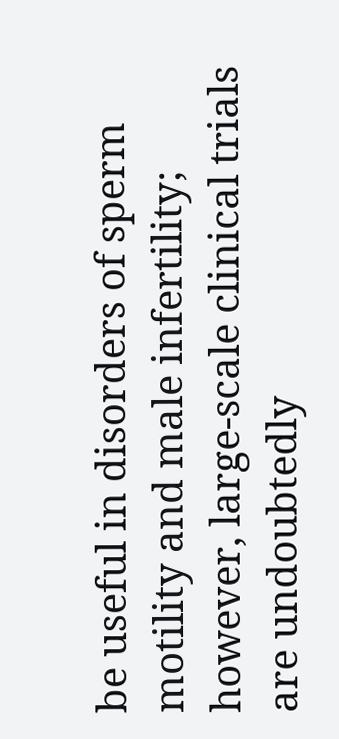be useful in disorders of sperm motility and male infertility; however, large-scale clinical trials are undoubtedly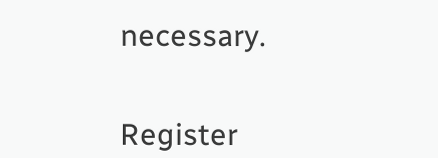necessary.


Register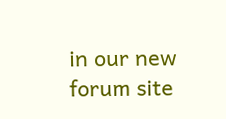in our new forum site